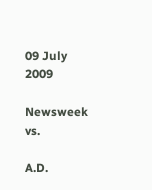09 July 2009

Newsweek vs.

A.D.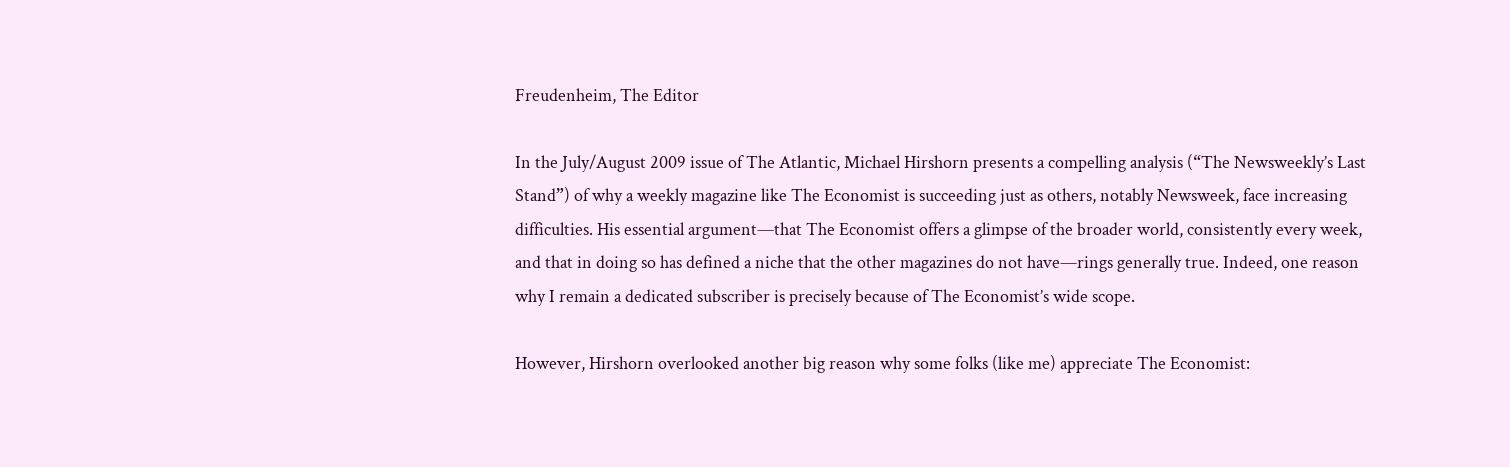Freudenheim, The Editor

In the July/August 2009 issue of The Atlantic, Michael Hirshorn presents a compelling analysis (“The Newsweekly’s Last Stand”) of why a weekly magazine like The Economist is succeeding just as others, notably Newsweek, face increasing difficulties. His essential argument—that The Economist offers a glimpse of the broader world, consistently every week, and that in doing so has defined a niche that the other magazines do not have—rings generally true. Indeed, one reason why I remain a dedicated subscriber is precisely because of The Economist’s wide scope.

However, Hirshorn overlooked another big reason why some folks (like me) appreciate The Economist: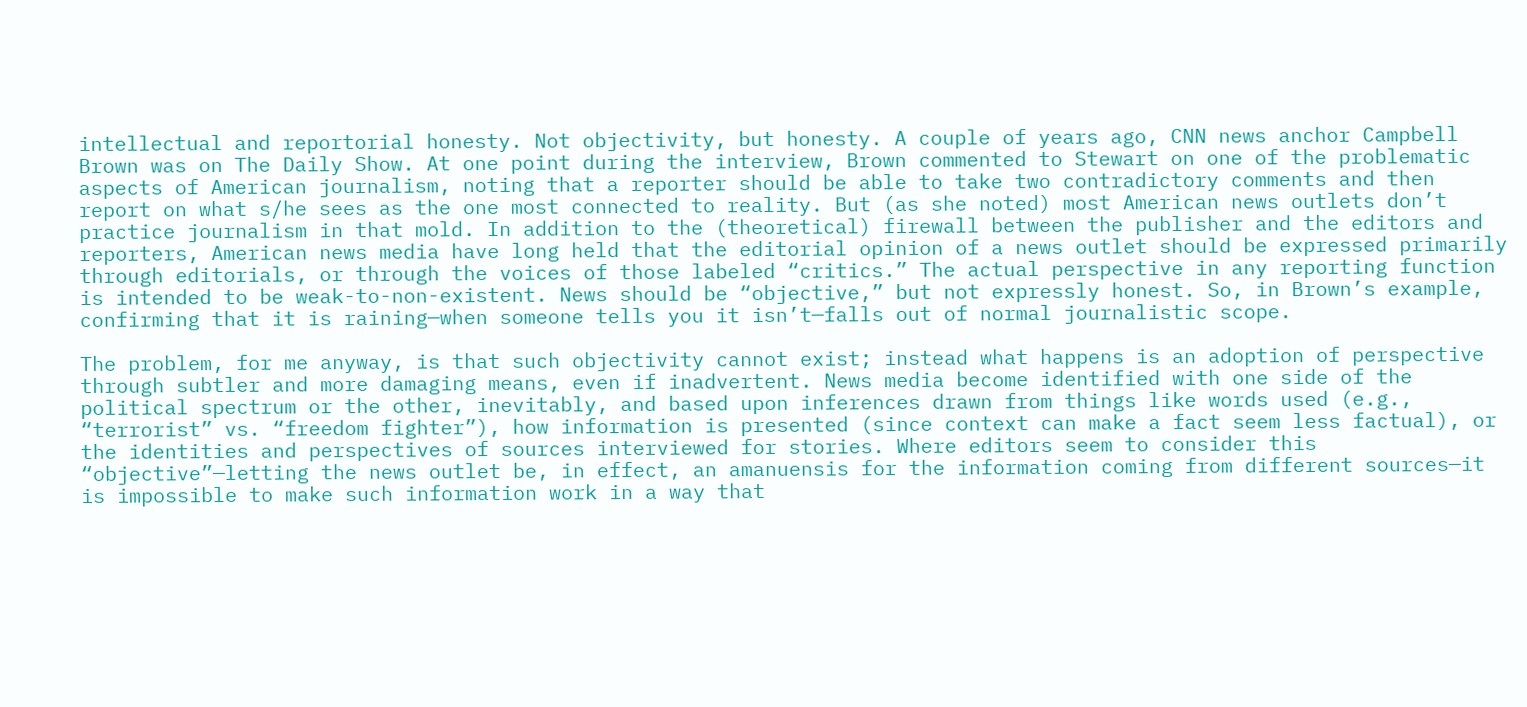intellectual and reportorial honesty. Not objectivity, but honesty. A couple of years ago, CNN news anchor Campbell Brown was on The Daily Show. At one point during the interview, Brown commented to Stewart on one of the problematic aspects of American journalism, noting that a reporter should be able to take two contradictory comments and then report on what s/he sees as the one most connected to reality. But (as she noted) most American news outlets don’t practice journalism in that mold. In addition to the (theoretical) firewall between the publisher and the editors and reporters, American news media have long held that the editorial opinion of a news outlet should be expressed primarily through editorials, or through the voices of those labeled “critics.” The actual perspective in any reporting function is intended to be weak-to-non-existent. News should be “objective,” but not expressly honest. So, in Brown’s example, confirming that it is raining—when someone tells you it isn’t—falls out of normal journalistic scope.

The problem, for me anyway, is that such objectivity cannot exist; instead what happens is an adoption of perspective through subtler and more damaging means, even if inadvertent. News media become identified with one side of the political spectrum or the other, inevitably, and based upon inferences drawn from things like words used (e.g., “terrorist” vs. “freedom fighter”), how information is presented (since context can make a fact seem less factual), or the identities and perspectives of sources interviewed for stories. Where editors seem to consider this “objective”—letting the news outlet be, in effect, an amanuensis for the information coming from different sources—it is impossible to make such information work in a way that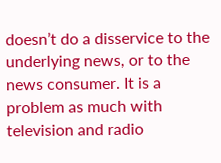doesn’t do a disservice to the underlying news, or to the news consumer. It is a problem as much with television and radio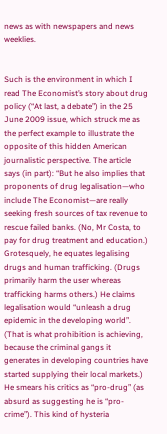news as with newspapers and news weeklies.


Such is the environment in which I read The Economist’s story about drug policy (“At last, a debate”) in the 25 June 2009 issue, which struck me as the perfect example to illustrate the opposite of this hidden American journalistic perspective. The article says (in part): “But he also implies that proponents of drug legalisation—who include The Economist—are really seeking fresh sources of tax revenue to rescue failed banks. (No, Mr Costa, to pay for drug treatment and education.) Grotesquely, he equates legalising drugs and human trafficking. (Drugs primarily harm the user whereas trafficking harms others.) He claims legalisation would “unleash a drug epidemic in the developing world”. (That is what prohibition is achieving, because the criminal gangs it generates in developing countries have started supplying their local markets.) He smears his critics as “pro-drug” (as absurd as suggesting he is “pro-crime”). This kind of hysteria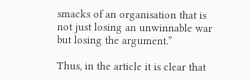smacks of an organisation that is not just losing an unwinnable war but losing the argument.”

Thus, in the article it is clear that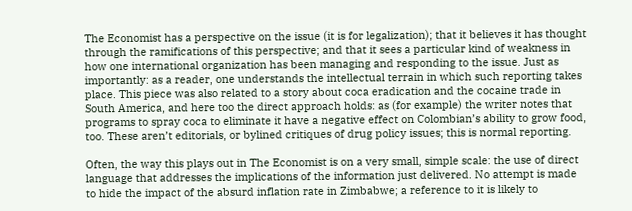The Economist has a perspective on the issue (it is for legalization); that it believes it has thought through the ramifications of this perspective; and that it sees a particular kind of weakness in how one international organization has been managing and responding to the issue. Just as importantly: as a reader, one understands the intellectual terrain in which such reporting takes place. This piece was also related to a story about coca eradication and the cocaine trade in South America, and here too the direct approach holds: as (for example) the writer notes that programs to spray coca to eliminate it have a negative effect on Colombian’s ability to grow food, too. These aren’t editorials, or bylined critiques of drug policy issues; this is normal reporting.

Often, the way this plays out in The Economist is on a very small, simple scale: the use of direct language that addresses the implications of the information just delivered. No attempt is made to hide the impact of the absurd inflation rate in Zimbabwe; a reference to it is likely to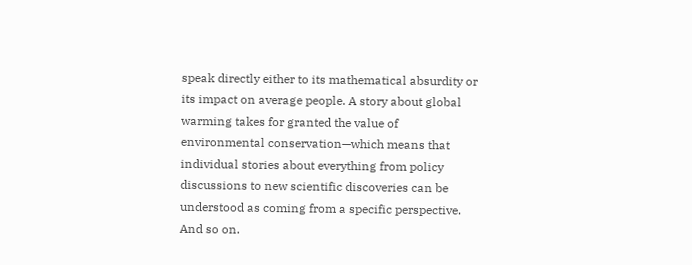speak directly either to its mathematical absurdity or its impact on average people. A story about global warming takes for granted the value of environmental conservation—which means that individual stories about everything from policy discussions to new scientific discoveries can be understood as coming from a specific perspective. And so on.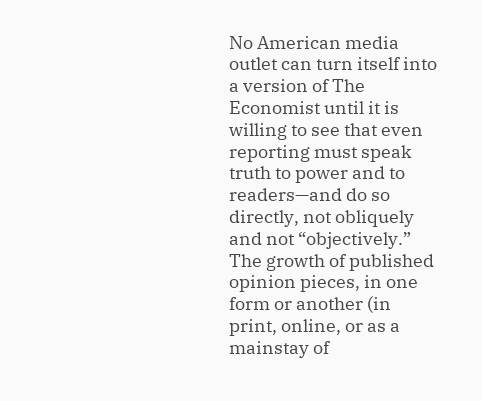No American media outlet can turn itself into a version of The Economist until it is willing to see that even reporting must speak truth to power and to readers—and do so directly, not obliquely and not “objectively.” The growth of published opinion pieces, in one form or another (in print, online, or as a mainstay of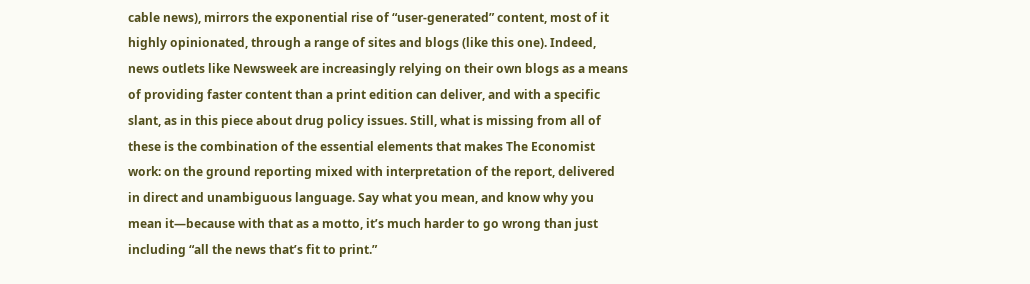cable news), mirrors the exponential rise of “user-generated” content, most of it highly opinionated, through a range of sites and blogs (like this one). Indeed, news outlets like Newsweek are increasingly relying on their own blogs as a means of providing faster content than a print edition can deliver, and with a specific slant, as in this piece about drug policy issues. Still, what is missing from all of these is the combination of the essential elements that makes The Economist work: on the ground reporting mixed with interpretation of the report, delivered in direct and unambiguous language. Say what you mean, and know why you mean it—because with that as a motto, it’s much harder to go wrong than just including “all the news that’s fit to print.”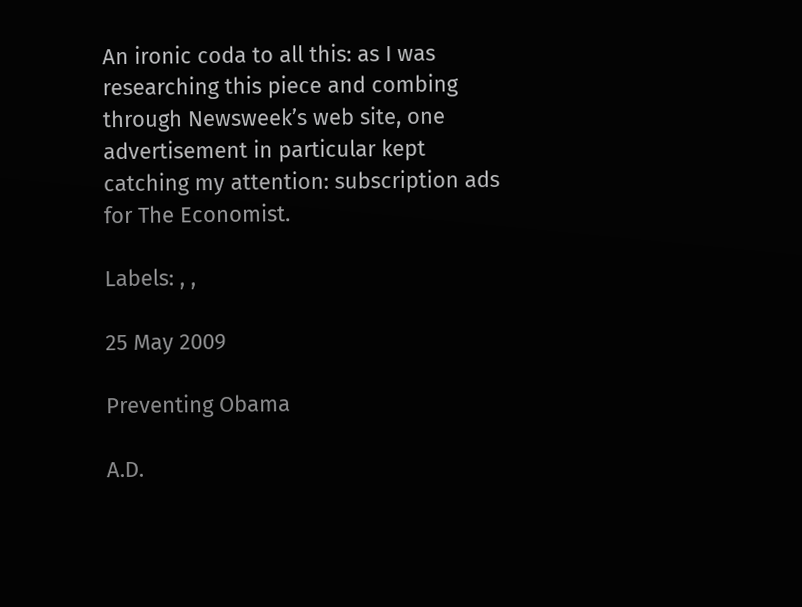An ironic coda to all this: as I was researching this piece and combing through Newsweek’s web site, one advertisement in particular kept catching my attention: subscription ads for The Economist.

Labels: , ,

25 May 2009

Preventing Obama

A.D.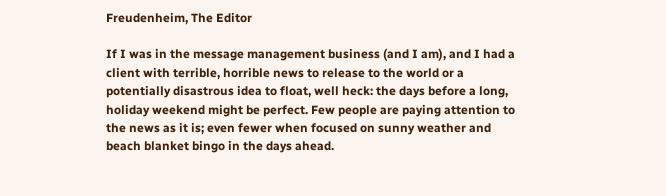Freudenheim, The Editor

If I was in the message management business (and I am), and I had a client with terrible, horrible news to release to the world or a potentially disastrous idea to float, well heck: the days before a long, holiday weekend might be perfect. Few people are paying attention to the news as it is; even fewer when focused on sunny weather and beach blanket bingo in the days ahead.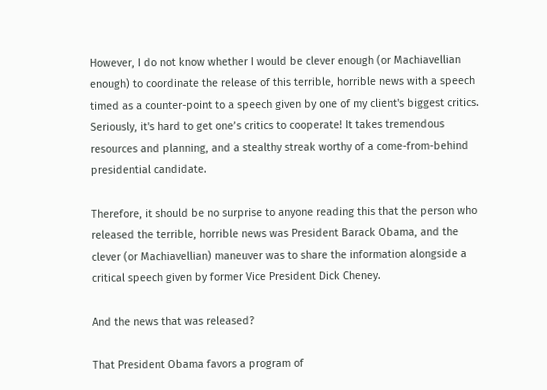However, I do not know whether I would be clever enough (or Machiavellian enough) to coordinate the release of this terrible, horrible news with a speech timed as a counter-point to a speech given by one of my client's biggest critics. Seriously, it's hard to get one’s critics to cooperate! It takes tremendous resources and planning, and a stealthy streak worthy of a come-from-behind presidential candidate.

Therefore, it should be no surprise to anyone reading this that the person who released the terrible, horrible news was President Barack Obama, and the clever (or Machiavellian) maneuver was to share the information alongside a critical speech given by former Vice President Dick Cheney.

And the news that was released?

That President Obama favors a program of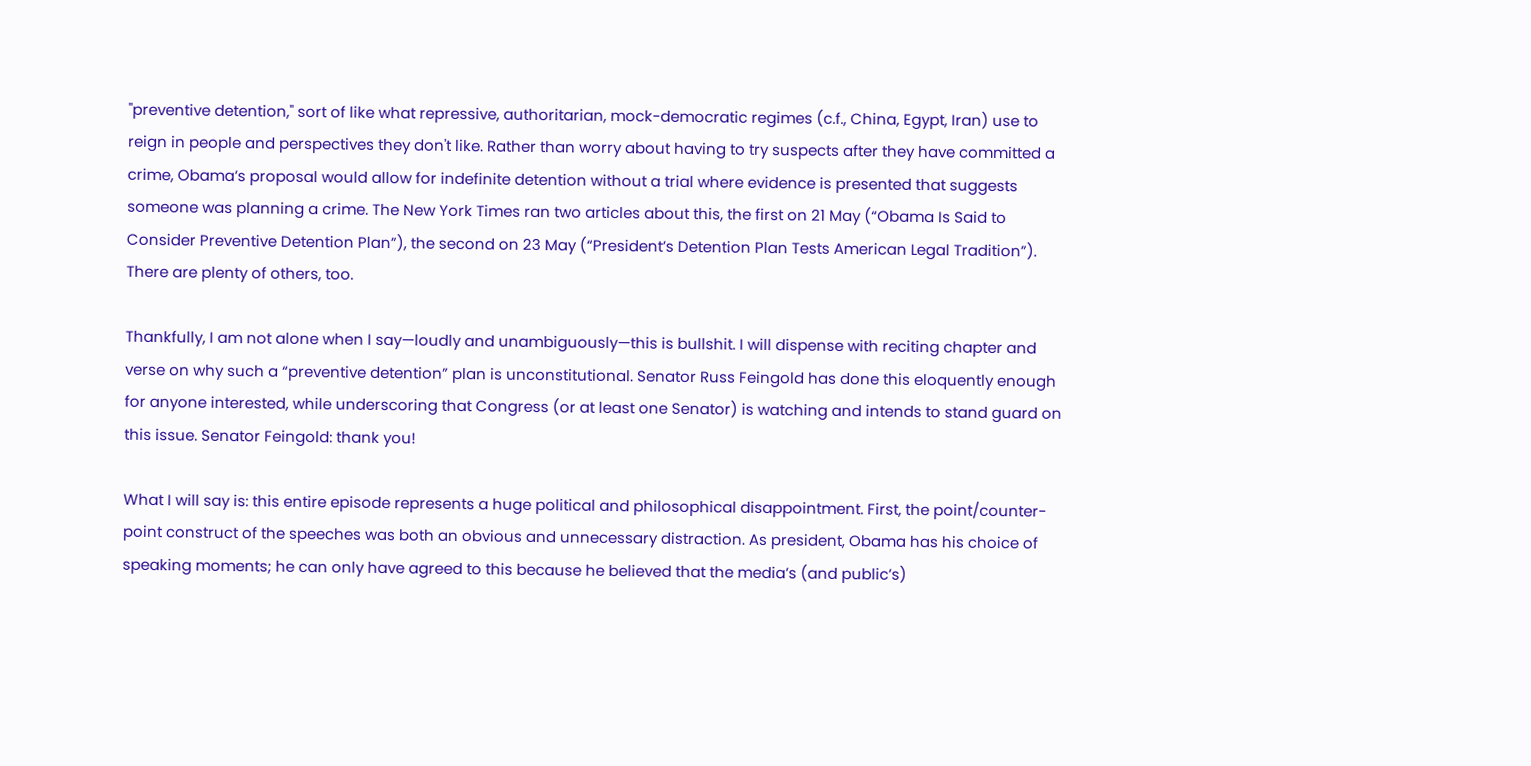"preventive detention," sort of like what repressive, authoritarian, mock-democratic regimes (c.f., China, Egypt, Iran) use to reign in people and perspectives they don't like. Rather than worry about having to try suspects after they have committed a crime, Obama’s proposal would allow for indefinite detention without a trial where evidence is presented that suggests someone was planning a crime. The New York Times ran two articles about this, the first on 21 May (“Obama Is Said to Consider Preventive Detention Plan”), the second on 23 May (“President’s Detention Plan Tests American Legal Tradition”). There are plenty of others, too.

Thankfully, I am not alone when I say—loudly and unambiguously—this is bullshit. I will dispense with reciting chapter and verse on why such a “preventive detention” plan is unconstitutional. Senator Russ Feingold has done this eloquently enough for anyone interested, while underscoring that Congress (or at least one Senator) is watching and intends to stand guard on this issue. Senator Feingold: thank you!

What I will say is: this entire episode represents a huge political and philosophical disappointment. First, the point/counter-point construct of the speeches was both an obvious and unnecessary distraction. As president, Obama has his choice of speaking moments; he can only have agreed to this because he believed that the media’s (and public’s)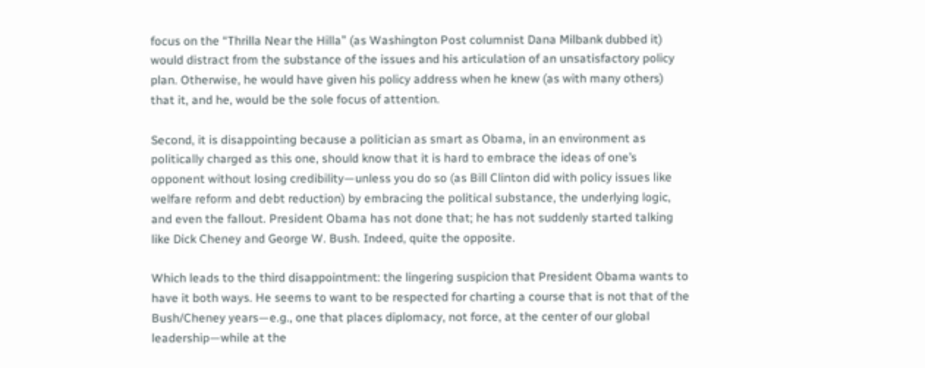focus on the “Thrilla Near the Hilla” (as Washington Post columnist Dana Milbank dubbed it) would distract from the substance of the issues and his articulation of an unsatisfactory policy plan. Otherwise, he would have given his policy address when he knew (as with many others) that it, and he, would be the sole focus of attention.

Second, it is disappointing because a politician as smart as Obama, in an environment as politically charged as this one, should know that it is hard to embrace the ideas of one’s opponent without losing credibility—unless you do so (as Bill Clinton did with policy issues like welfare reform and debt reduction) by embracing the political substance, the underlying logic, and even the fallout. President Obama has not done that; he has not suddenly started talking like Dick Cheney and George W. Bush. Indeed, quite the opposite.

Which leads to the third disappointment: the lingering suspicion that President Obama wants to have it both ways. He seems to want to be respected for charting a course that is not that of the Bush/Cheney years—e.g., one that places diplomacy, not force, at the center of our global leadership—while at the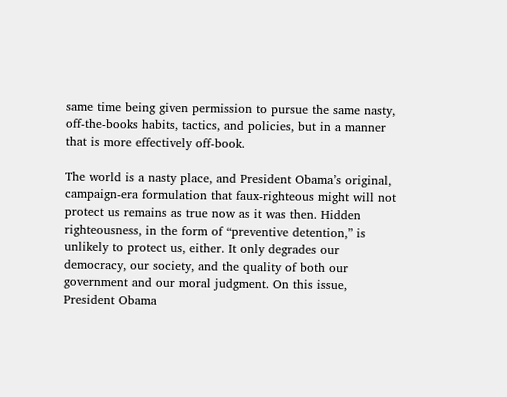same time being given permission to pursue the same nasty, off-the-books habits, tactics, and policies, but in a manner that is more effectively off-book.

The world is a nasty place, and President Obama’s original, campaign-era formulation that faux-righteous might will not protect us remains as true now as it was then. Hidden righteousness, in the form of “preventive detention,” is unlikely to protect us, either. It only degrades our democracy, our society, and the quality of both our government and our moral judgment. On this issue, President Obama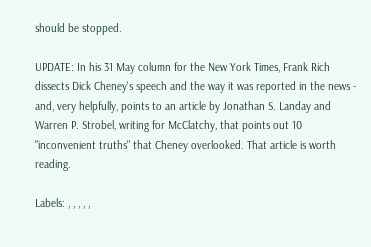should be stopped.

UPDATE: In his 31 May column for the New York Times, Frank Rich dissects Dick Cheney's speech and the way it was reported in the news - and, very helpfully, points to an article by Jonathan S. Landay and Warren P. Strobel, writing for McClatchy, that points out 10 "inconvenient truths" that Cheney overlooked. That article is worth reading.

Labels: , , , , ,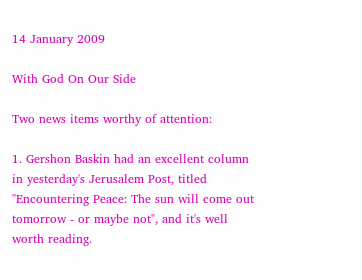14 January 2009

With God On Our Side

Two news items worthy of attention:

1. Gershon Baskin had an excellent column in yesterday's Jerusalem Post, titled "Encountering Peace: The sun will come out tomorrow - or maybe not", and it's well worth reading.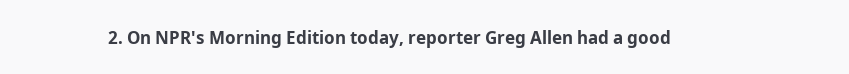2. On NPR's Morning Edition today, reporter Greg Allen had a good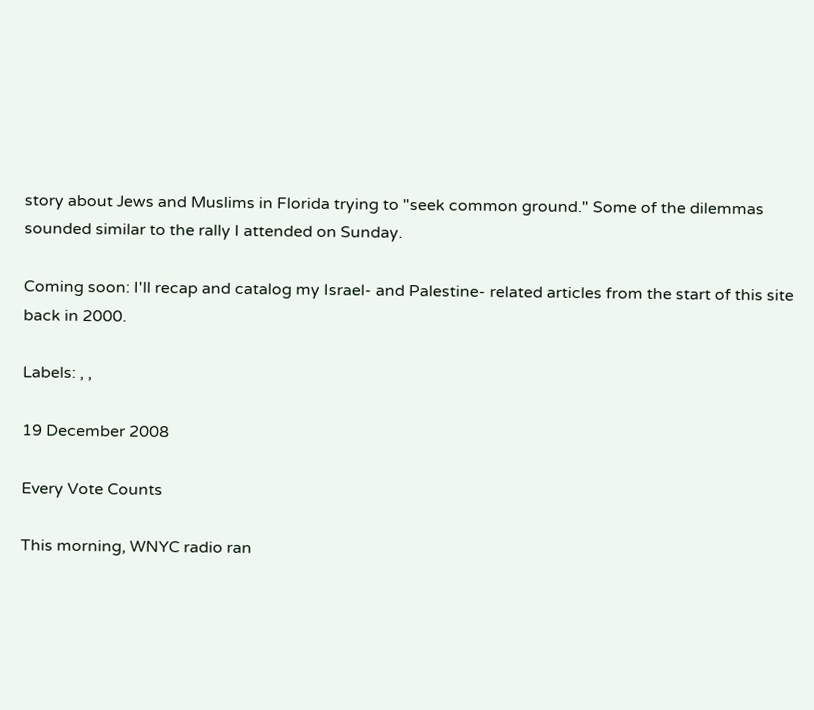story about Jews and Muslims in Florida trying to "seek common ground." Some of the dilemmas sounded similar to the rally I attended on Sunday.

Coming soon: I'll recap and catalog my Israel- and Palestine- related articles from the start of this site back in 2000.

Labels: , ,

19 December 2008

Every Vote Counts

This morning, WNYC radio ran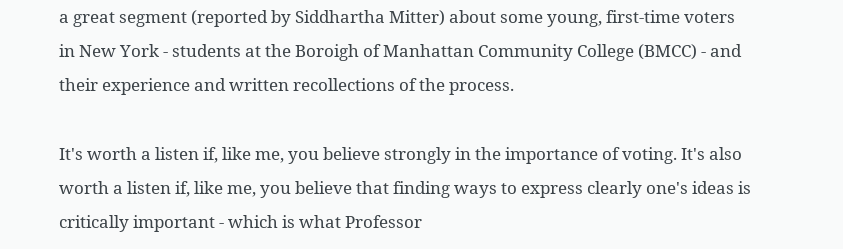a great segment (reported by Siddhartha Mitter) about some young, first-time voters in New York - students at the Boroigh of Manhattan Community College (BMCC) - and their experience and written recollections of the process.

It's worth a listen if, like me, you believe strongly in the importance of voting. It's also worth a listen if, like me, you believe that finding ways to express clearly one's ideas is critically important - which is what Professor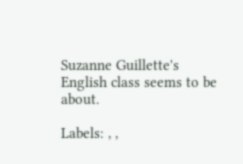Suzanne Guillette's English class seems to be about.

Labels: , ,